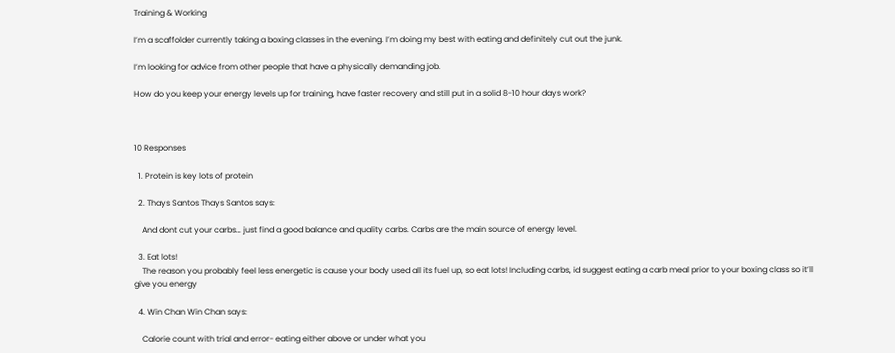Training & Working

I’m a scaffolder currently taking a boxing classes in the evening. I’m doing my best with eating and definitely cut out the junk.

I’m looking for advice from other people that have a physically demanding job.

How do you keep your energy levels up for training, have faster recovery and still put in a solid 8-10 hour days work?



10 Responses

  1. Protein is key lots of protein

  2. Thays Santos Thays Santos says:

    And dont cut your carbs… just find a good balance and quality carbs. Carbs are the main source of energy level.

  3. Eat lots!
    The reason you probably feel less energetic is cause your body used all its fuel up, so eat lots! Including carbs, id suggest eating a carb meal prior to your boxing class so it’ll give you energy

  4. Win Chan Win Chan says:

    Calorie count with trial and error- eating either above or under what you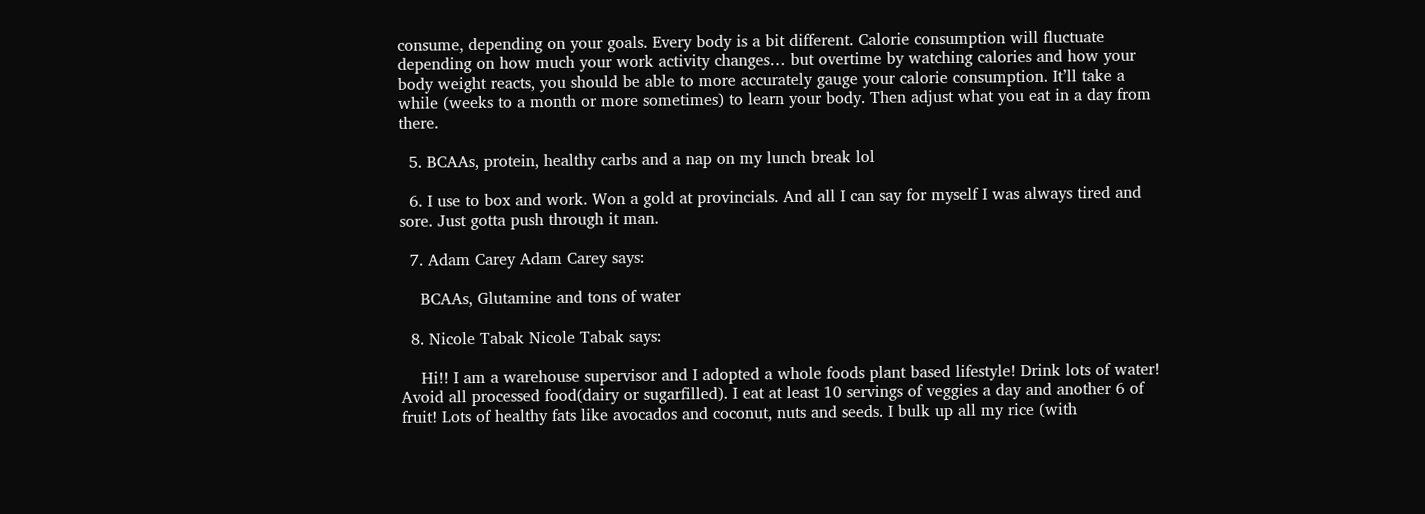consume, depending on your goals. Every body is a bit different. Calorie consumption will fluctuate depending on how much your work activity changes… but overtime by watching calories and how your body weight reacts, you should be able to more accurately gauge your calorie consumption. It’ll take a while (weeks to a month or more sometimes) to learn your body. Then adjust what you eat in a day from there.

  5. BCAAs, protein, healthy carbs and a nap on my lunch break lol

  6. I use to box and work. Won a gold at provincials. And all I can say for myself I was always tired and sore. Just gotta push through it man.

  7. Adam Carey Adam Carey says:

    BCAAs, Glutamine and tons of water

  8. Nicole Tabak Nicole Tabak says:

    Hi!! I am a warehouse supervisor and I adopted a whole foods plant based lifestyle! Drink lots of water! Avoid all processed food(dairy or sugarfilled). I eat at least 10 servings of veggies a day and another 6 of fruit! Lots of healthy fats like avocados and coconut, nuts and seeds. I bulk up all my rice (with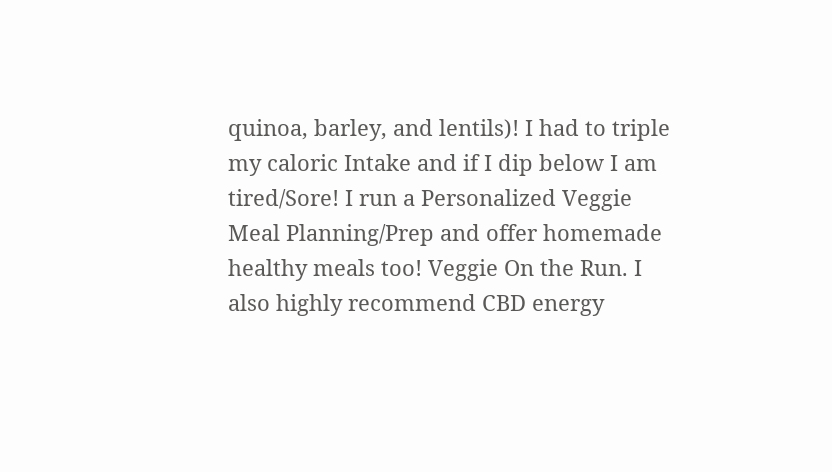quinoa, barley, and lentils)! I had to triple my caloric Intake and if I dip below I am tired/Sore! I run a Personalized Veggie Meal Planning/Prep and offer homemade healthy meals too! Veggie On the Run. I also highly recommend CBD energy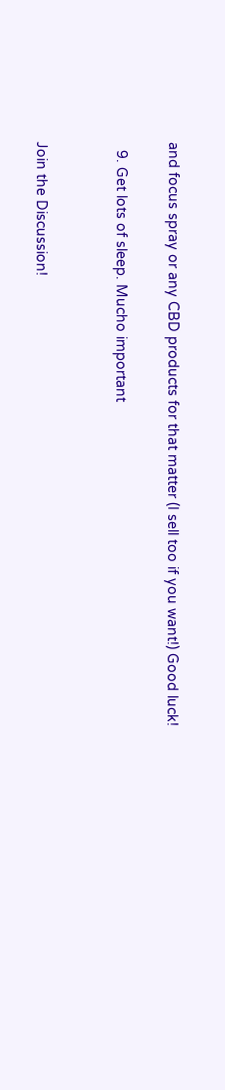and focus spray or any CBD products for that matter (I sell too if you want!) Good luck!

  9. Get lots of sleep. Mucho important


Join the Discussion!